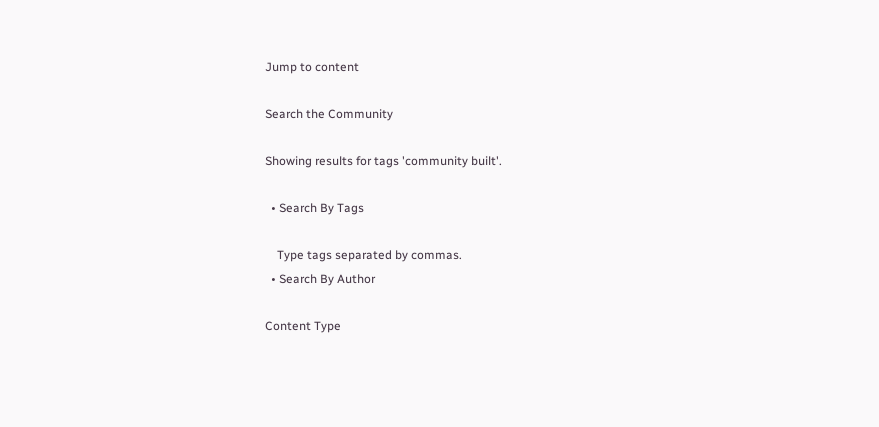Jump to content

Search the Community

Showing results for tags 'community built'.

  • Search By Tags

    Type tags separated by commas.
  • Search By Author

Content Type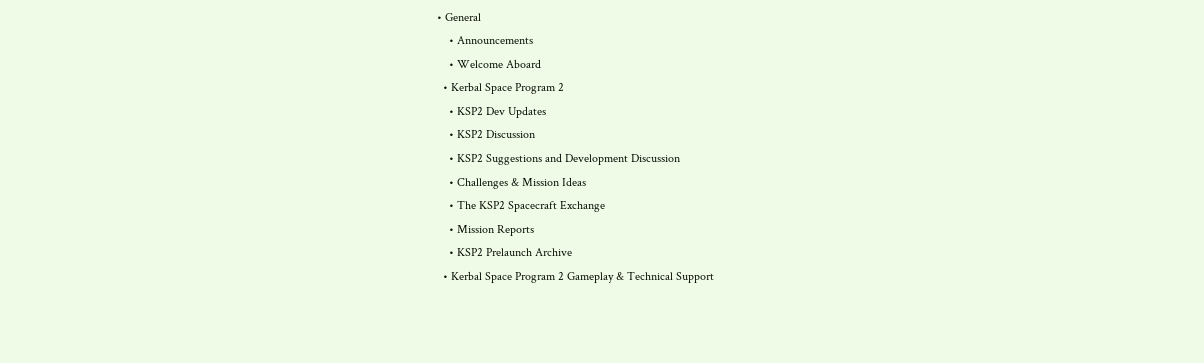• General
    • Announcements
    • Welcome Aboard
  • Kerbal Space Program 2
    • KSP2 Dev Updates
    • KSP2 Discussion
    • KSP2 Suggestions and Development Discussion
    • Challenges & Mission Ideas
    • The KSP2 Spacecraft Exchange
    • Mission Reports
    • KSP2 Prelaunch Archive
  • Kerbal Space Program 2 Gameplay & Technical Support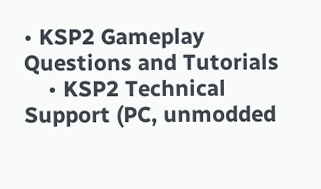• KSP2 Gameplay Questions and Tutorials
    • KSP2 Technical Support (PC, unmodded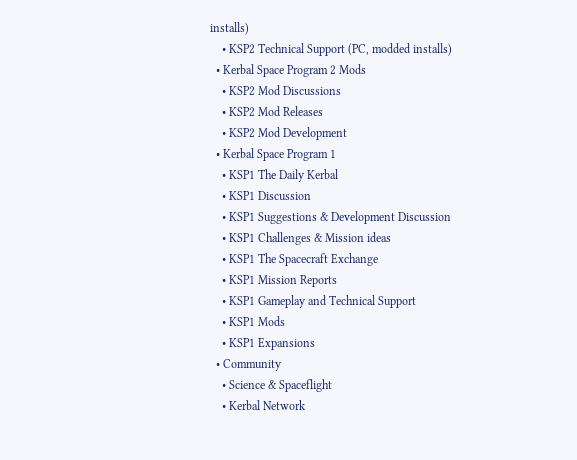installs)
    • KSP2 Technical Support (PC, modded installs)
  • Kerbal Space Program 2 Mods
    • KSP2 Mod Discussions
    • KSP2 Mod Releases
    • KSP2 Mod Development
  • Kerbal Space Program 1
    • KSP1 The Daily Kerbal
    • KSP1 Discussion
    • KSP1 Suggestions & Development Discussion
    • KSP1 Challenges & Mission ideas
    • KSP1 The Spacecraft Exchange
    • KSP1 Mission Reports
    • KSP1 Gameplay and Technical Support
    • KSP1 Mods
    • KSP1 Expansions
  • Community
    • Science & Spaceflight
    • Kerbal Network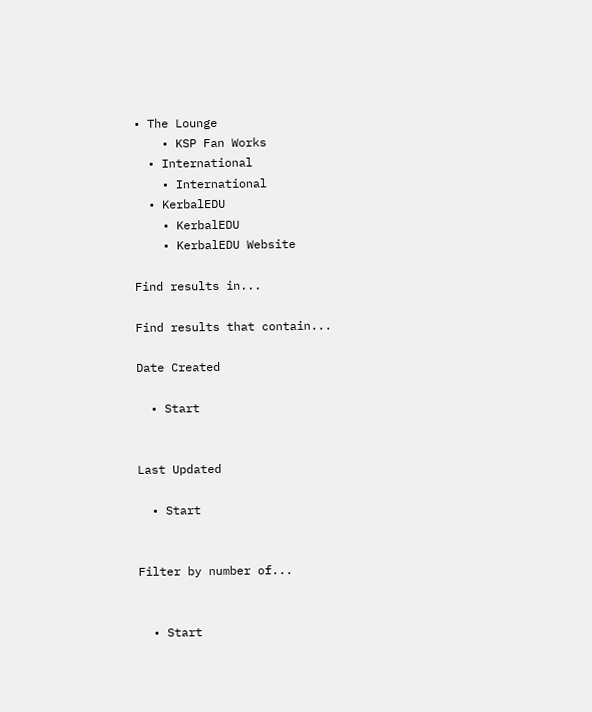• The Lounge
    • KSP Fan Works
  • International
    • International
  • KerbalEDU
    • KerbalEDU
    • KerbalEDU Website

Find results in...

Find results that contain...

Date Created

  • Start


Last Updated

  • Start


Filter by number of...


  • Start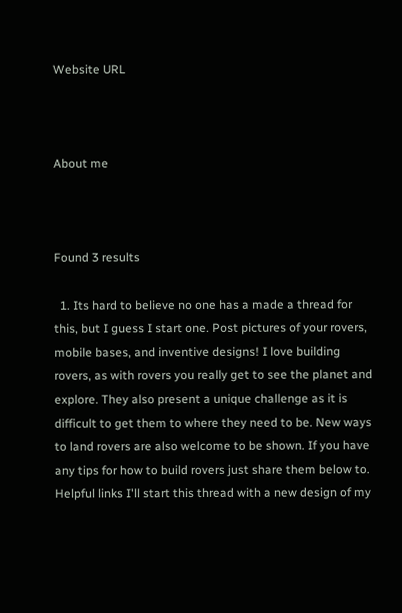Website URL



About me



Found 3 results

  1. Its hard to believe no one has a made a thread for this, but I guess I start one. Post pictures of your rovers, mobile bases, and inventive designs! I love building rovers, as with rovers you really get to see the planet and explore. They also present a unique challenge as it is difficult to get them to where they need to be. New ways to land rovers are also welcome to be shown. If you have any tips for how to build rovers just share them below to. Helpful links I'll start this thread with a new design of my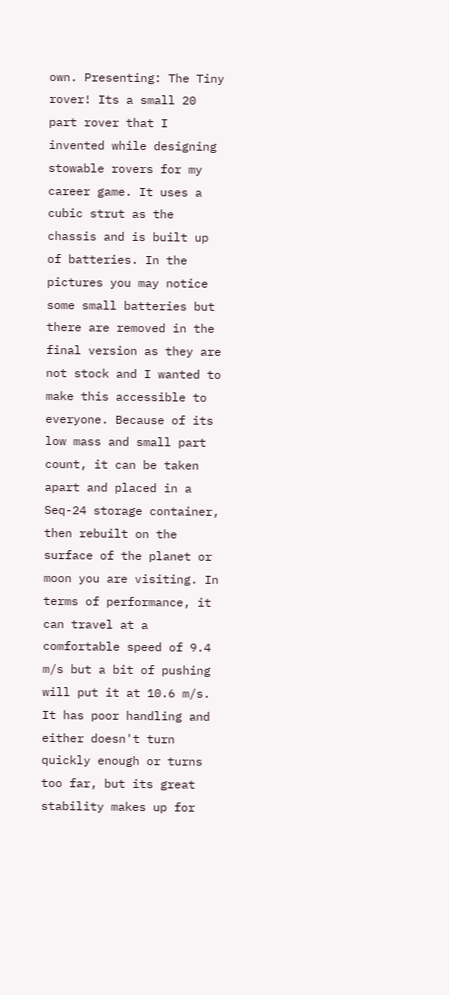own. Presenting: The Tiny rover! Its a small 20 part rover that I invented while designing stowable rovers for my career game. It uses a cubic strut as the chassis and is built up of batteries. In the pictures you may notice some small batteries but there are removed in the final version as they are not stock and I wanted to make this accessible to everyone. Because of its low mass and small part count, it can be taken apart and placed in a Seq-24 storage container, then rebuilt on the surface of the planet or moon you are visiting. In terms of performance, it can travel at a comfortable speed of 9.4 m/s but a bit of pushing will put it at 10.6 m/s. It has poor handling and either doesn't turn quickly enough or turns too far, but its great stability makes up for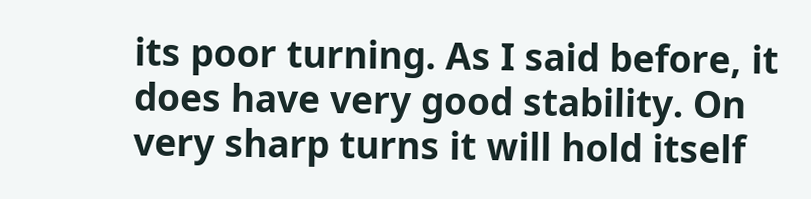its poor turning. As I said before, it does have very good stability. On very sharp turns it will hold itself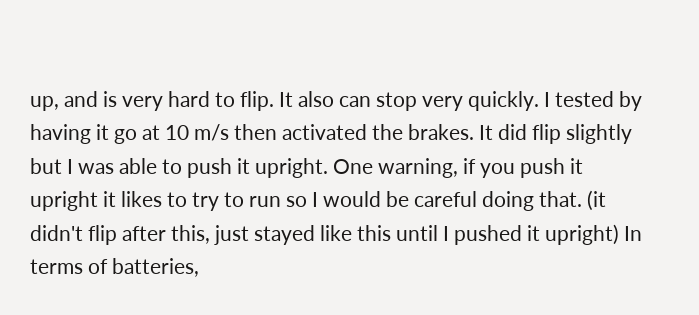up, and is very hard to flip. It also can stop very quickly. I tested by having it go at 10 m/s then activated the brakes. It did flip slightly but I was able to push it upright. One warning, if you push it upright it likes to try to run so I would be careful doing that. (it didn't flip after this, just stayed like this until I pushed it upright) In terms of batteries,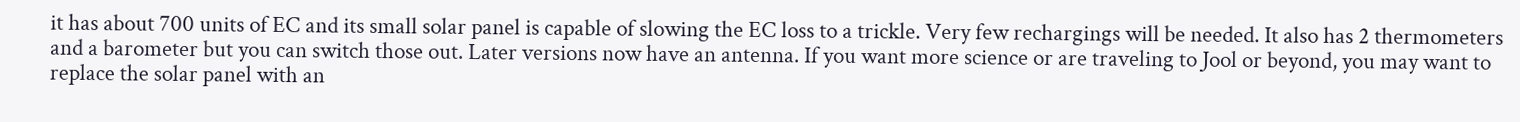it has about 700 units of EC and its small solar panel is capable of slowing the EC loss to a trickle. Very few rechargings will be needed. It also has 2 thermometers and a barometer but you can switch those out. Later versions now have an antenna. If you want more science or are traveling to Jool or beyond, you may want to replace the solar panel with an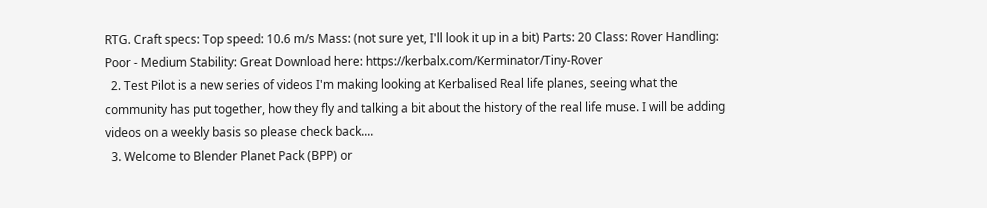RTG. Craft specs: Top speed: 10.6 m/s Mass: (not sure yet, I'll look it up in a bit) Parts: 20 Class: Rover Handling: Poor - Medium Stability: Great Download here: https://kerbalx.com/Kerminator/Tiny-Rover
  2. Test Pilot is a new series of videos I'm making looking at Kerbalised Real life planes, seeing what the community has put together, how they fly and talking a bit about the history of the real life muse. I will be adding videos on a weekly basis so please check back....
  3. Welcome to Blender Planet Pack (BPP) or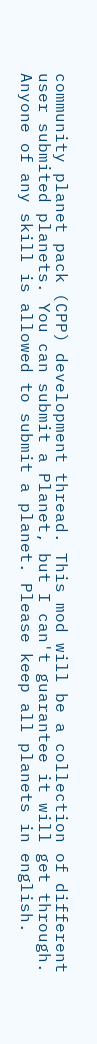community planet pack (CPP) development thread. This mod will be a collection of different user submited planets. You can submit a Planet, but I can't guarantee it will get through. Anyone of any skill is allowed to submit a planet. Please keep all planets in english.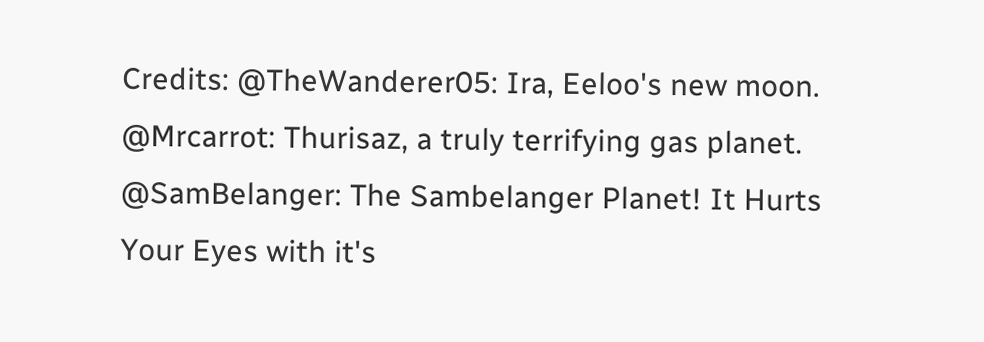Credits: @TheWanderer05: Ira, Eeloo's new moon. @Mrcarrot: Thurisaz, a truly terrifying gas planet. @SamBelanger: The Sambelanger Planet! It Hurts Your Eyes with it's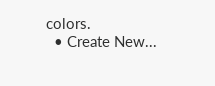colors.
  • Create New...